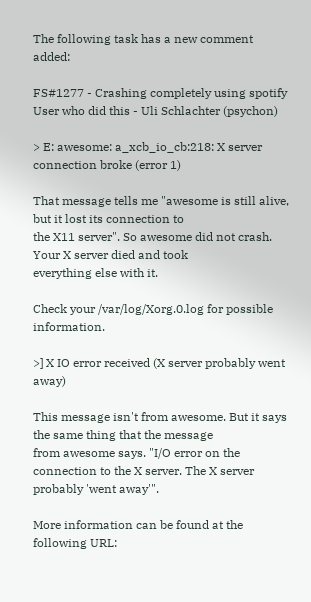The following task has a new comment added:

FS#1277 - Crashing completely using spotify
User who did this - Uli Schlachter (psychon)

> E: awesome: a_xcb_io_cb:218: X server connection broke (error 1)

That message tells me "awesome is still alive, but it lost its connection to
the X11 server". So awesome did not crash. Your X server died and took
everything else with it.

Check your /var/log/Xorg.0.log for possible information.

>] X IO error received (X server probably went away)

This message isn't from awesome. But it says the same thing that the message
from awesome says. "I/O error on the connection to the X server. The X server
probably 'went away'".

More information can be found at the following URL: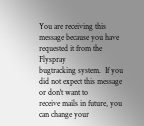You are receiving this message because you have requested it from the Flyspray
bugtracking system.  If you did not expect this message or don't want to
receive mails in future, you can change your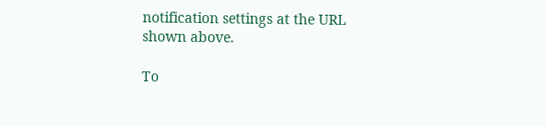notification settings at the URL
shown above.

To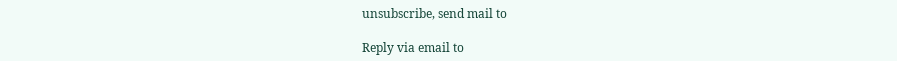unsubscribe, send mail to

Reply via email to